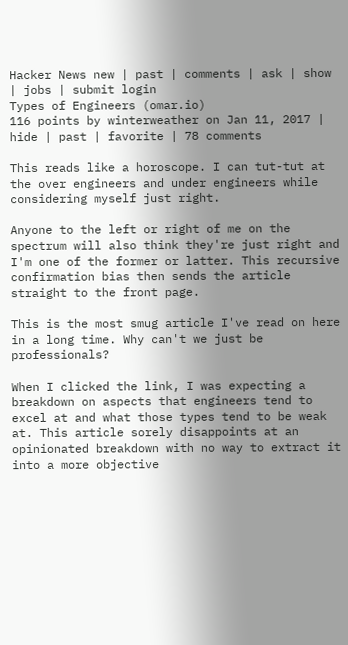Hacker News new | past | comments | ask | show | jobs | submit login
Types of Engineers (omar.io)
116 points by winterweather on Jan 11, 2017 | hide | past | favorite | 78 comments

This reads like a horoscope. I can tut-tut at the over engineers and under engineers while considering myself just right.

Anyone to the left or right of me on the spectrum will also think they're just right and I'm one of the former or latter. This recursive confirmation bias then sends the article straight to the front page.

This is the most smug article I've read on here in a long time. Why can't we just be professionals?

When I clicked the link, I was expecting a breakdown on aspects that engineers tend to excel at and what those types tend to be weak at. This article sorely disappoints at an opinionated breakdown with no way to extract it into a more objective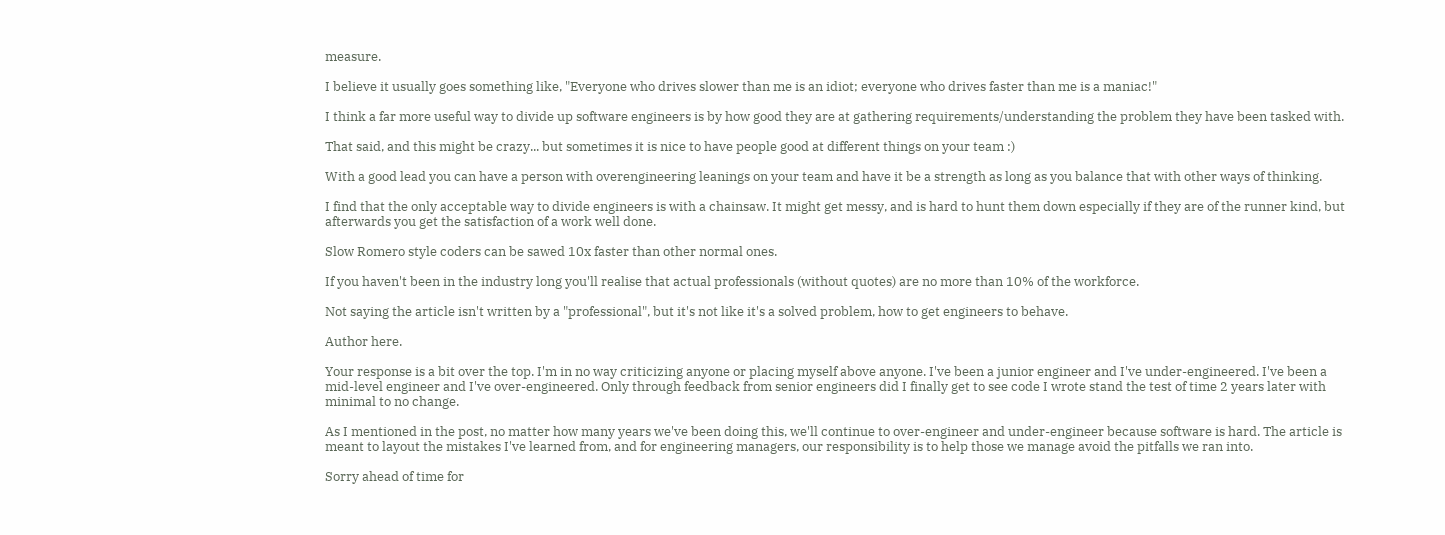measure.

I believe it usually goes something like, "Everyone who drives slower than me is an idiot; everyone who drives faster than me is a maniac!"

I think a far more useful way to divide up software engineers is by how good they are at gathering requirements/understanding the problem they have been tasked with.

That said, and this might be crazy... but sometimes it is nice to have people good at different things on your team :)

With a good lead you can have a person with overengineering leanings on your team and have it be a strength as long as you balance that with other ways of thinking.

I find that the only acceptable way to divide engineers is with a chainsaw. It might get messy, and is hard to hunt them down especially if they are of the runner kind, but afterwards you get the satisfaction of a work well done.

Slow Romero style coders can be sawed 10x faster than other normal ones.

If you haven't been in the industry long you'll realise that actual professionals (without quotes) are no more than 10% of the workforce.

Not saying the article isn't written by a "professional", but it's not like it's a solved problem, how to get engineers to behave.

Author here.

Your response is a bit over the top. I'm in no way criticizing anyone or placing myself above anyone. I've been a junior engineer and I've under-engineered. I've been a mid-level engineer and I've over-engineered. Only through feedback from senior engineers did I finally get to see code I wrote stand the test of time 2 years later with minimal to no change.

As I mentioned in the post, no matter how many years we've been doing this, we'll continue to over-engineer and under-engineer because software is hard. The article is meant to layout the mistakes I've learned from, and for engineering managers, our responsibility is to help those we manage avoid the pitfalls we ran into.

Sorry ahead of time for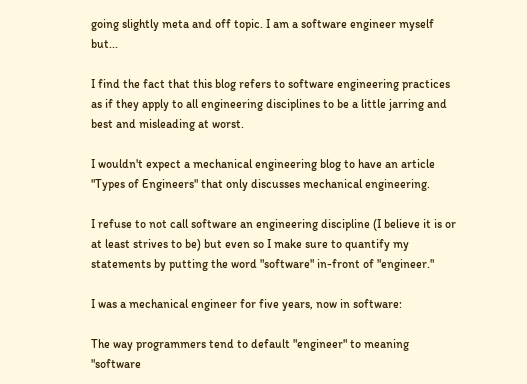going slightly meta and off topic. I am a software engineer myself but...

I find the fact that this blog refers to software engineering practices as if they apply to all engineering disciplines to be a little jarring and best and misleading at worst.

I wouldn't expect a mechanical engineering blog to have an article "Types of Engineers" that only discusses mechanical engineering.

I refuse to not call software an engineering discipline (I believe it is or at least strives to be) but even so I make sure to quantify my statements by putting the word "software" in-front of "engineer."

I was a mechanical engineer for five years, now in software:

The way programmers tend to default "engineer" to meaning "software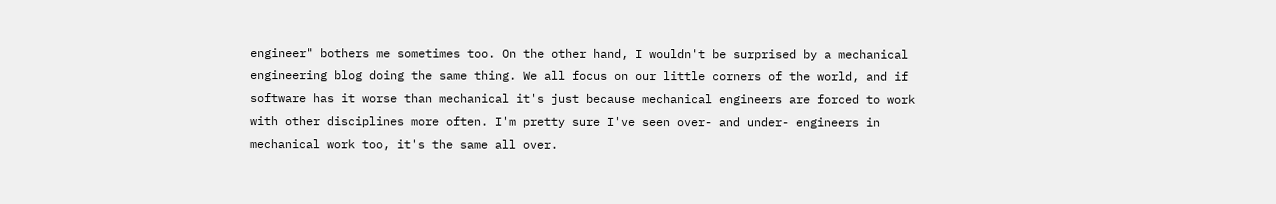engineer" bothers me sometimes too. On the other hand, I wouldn't be surprised by a mechanical engineering blog doing the same thing. We all focus on our little corners of the world, and if software has it worse than mechanical it's just because mechanical engineers are forced to work with other disciplines more often. I'm pretty sure I've seen over- and under- engineers in mechanical work too, it's the same all over.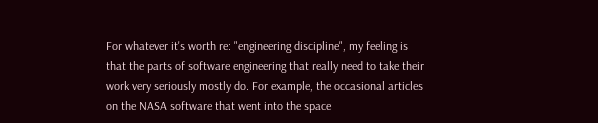For whatever it's worth re: "engineering discipline", my feeling is that the parts of software engineering that really need to take their work very seriously mostly do. For example, the occasional articles on the NASA software that went into the space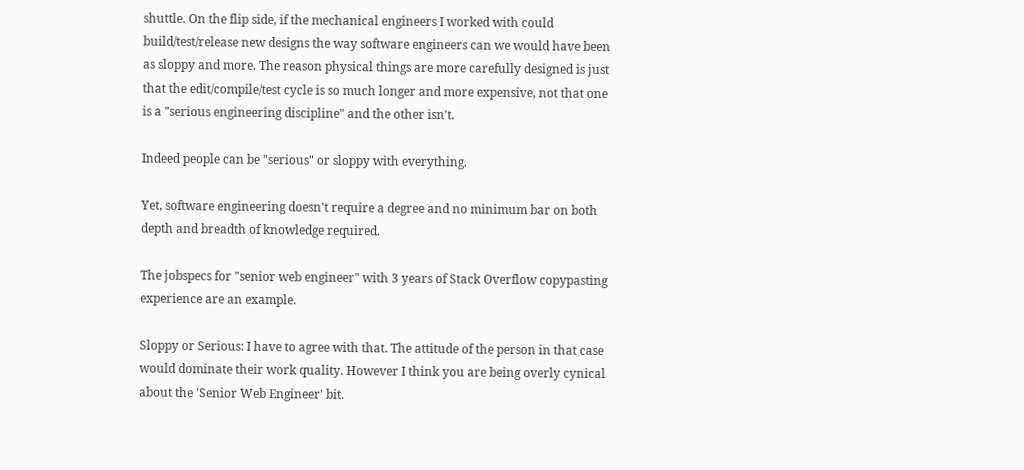shuttle. On the flip side, if the mechanical engineers I worked with could build/test/release new designs the way software engineers can we would have been as sloppy and more. The reason physical things are more carefully designed is just that the edit/compile/test cycle is so much longer and more expensive, not that one is a "serious engineering discipline" and the other isn't.

Indeed people can be "serious" or sloppy with everything.

Yet, software engineering doesn't require a degree and no minimum bar on both depth and breadth of knowledge required.

The jobspecs for "senior web engineer" with 3 years of Stack Overflow copypasting experience are an example.

Sloppy or Serious: I have to agree with that. The attitude of the person in that case would dominate their work quality. However I think you are being overly cynical about the 'Senior Web Engineer' bit.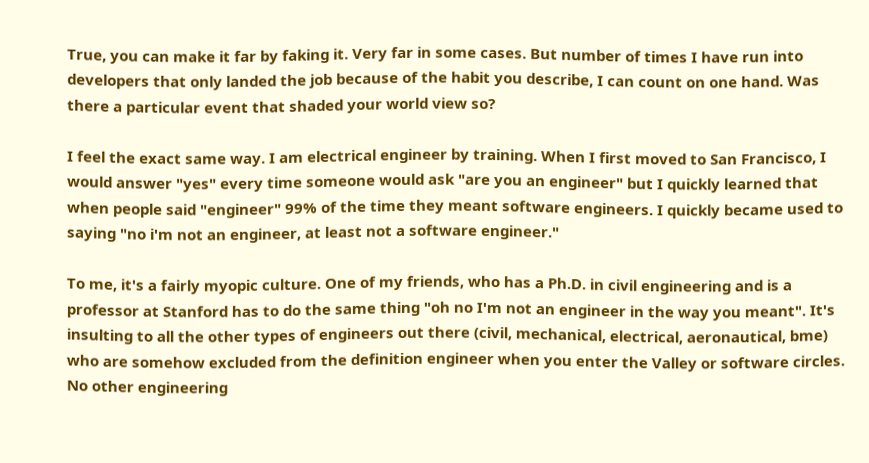True, you can make it far by faking it. Very far in some cases. But number of times I have run into developers that only landed the job because of the habit you describe, I can count on one hand. Was there a particular event that shaded your world view so?

I feel the exact same way. I am electrical engineer by training. When I first moved to San Francisco, I would answer "yes" every time someone would ask "are you an engineer" but I quickly learned that when people said "engineer" 99% of the time they meant software engineers. I quickly became used to saying "no i'm not an engineer, at least not a software engineer."

To me, it's a fairly myopic culture. One of my friends, who has a Ph.D. in civil engineering and is a professor at Stanford has to do the same thing "oh no I'm not an engineer in the way you meant". It's insulting to all the other types of engineers out there (civil, mechanical, electrical, aeronautical, bme) who are somehow excluded from the definition engineer when you enter the Valley or software circles. No other engineering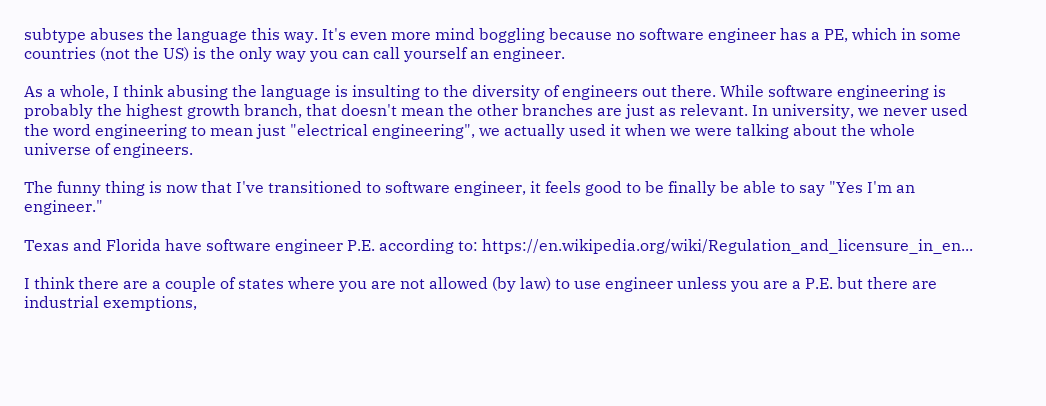subtype abuses the language this way. It's even more mind boggling because no software engineer has a PE, which in some countries (not the US) is the only way you can call yourself an engineer.

As a whole, I think abusing the language is insulting to the diversity of engineers out there. While software engineering is probably the highest growth branch, that doesn't mean the other branches are just as relevant. In university, we never used the word engineering to mean just "electrical engineering", we actually used it when we were talking about the whole universe of engineers.

The funny thing is now that I've transitioned to software engineer, it feels good to be finally be able to say "Yes I'm an engineer."

Texas and Florida have software engineer P.E. according to: https://en.wikipedia.org/wiki/Regulation_and_licensure_in_en...

I think there are a couple of states where you are not allowed (by law) to use engineer unless you are a P.E. but there are industrial exemptions,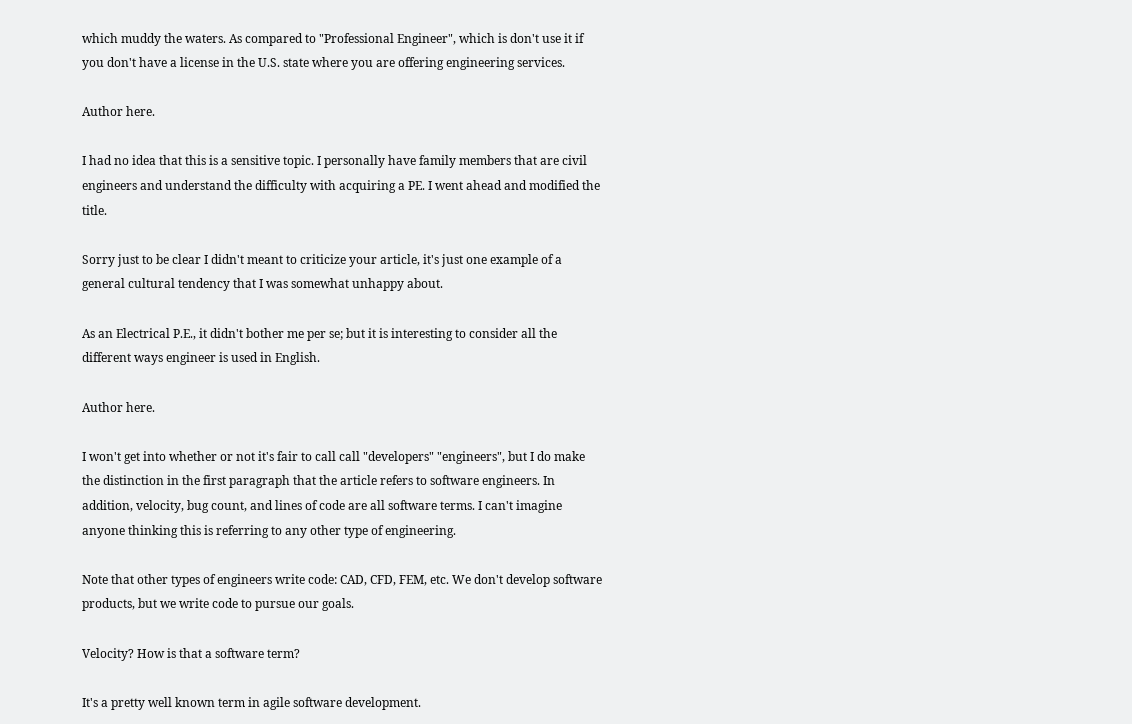which muddy the waters. As compared to "Professional Engineer", which is don't use it if you don't have a license in the U.S. state where you are offering engineering services.

Author here.

I had no idea that this is a sensitive topic. I personally have family members that are civil engineers and understand the difficulty with acquiring a PE. I went ahead and modified the title.

Sorry just to be clear I didn't meant to criticize your article, it's just one example of a general cultural tendency that I was somewhat unhappy about.

As an Electrical P.E., it didn't bother me per se; but it is interesting to consider all the different ways engineer is used in English.

Author here.

I won't get into whether or not it's fair to call call "developers" "engineers", but I do make the distinction in the first paragraph that the article refers to software engineers. In addition, velocity, bug count, and lines of code are all software terms. I can't imagine anyone thinking this is referring to any other type of engineering.

Note that other types of engineers write code: CAD, CFD, FEM, etc. We don't develop software products, but we write code to pursue our goals.

Velocity? How is that a software term?

It's a pretty well known term in agile software development.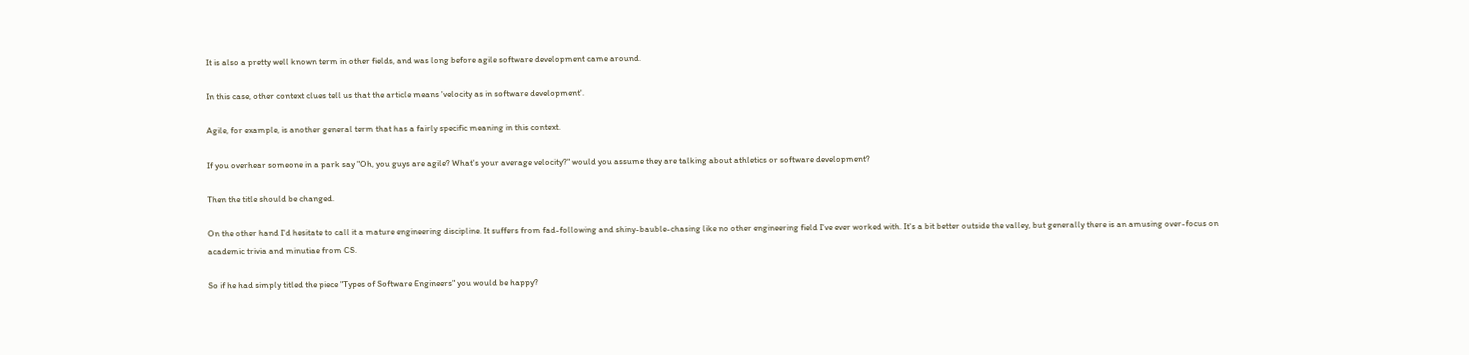It is also a pretty well known term in other fields, and was long before agile software development came around.

In this case, other context clues tell us that the article means 'velocity as in software development'.

Agile, for example, is another general term that has a fairly specific meaning in this context.

If you overhear someone in a park say "Oh, you guys are agile? What's your average velocity?" would you assume they are talking about athletics or software development?

Then the title should be changed.

On the other hand I'd hesitate to call it a mature engineering discipline. It suffers from fad-following and shiny-bauble-chasing like no other engineering field I've ever worked with. It's a bit better outside the valley, but generally there is an amusing over-focus on academic trivia and minutiae from CS.

So if he had simply titled the piece "Types of Software Engineers" you would be happy?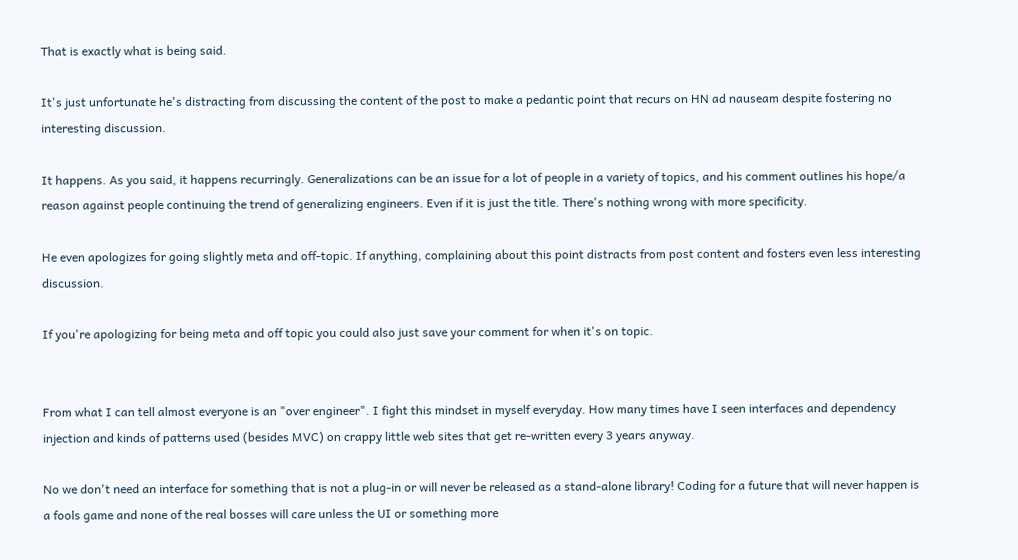That is exactly what is being said.

It's just unfortunate he's distracting from discussing the content of the post to make a pedantic point that recurs on HN ad nauseam despite fostering no interesting discussion.

It happens. As you said, it happens recurringly. Generalizations can be an issue for a lot of people in a variety of topics, and his comment outlines his hope/a reason against people continuing the trend of generalizing engineers. Even if it is just the title. There's nothing wrong with more specificity.

He even apologizes for going slightly meta and off-topic. If anything, complaining about this point distracts from post content and fosters even less interesting discussion.

If you're apologizing for being meta and off topic you could also just save your comment for when it's on topic.


From what I can tell almost everyone is an "over engineer". I fight this mindset in myself everyday. How many times have I seen interfaces and dependency injection and kinds of patterns used (besides MVC) on crappy little web sites that get re-written every 3 years anyway.

No we don't need an interface for something that is not a plug-in or will never be released as a stand-alone library! Coding for a future that will never happen is a fools game and none of the real bosses will care unless the UI or something more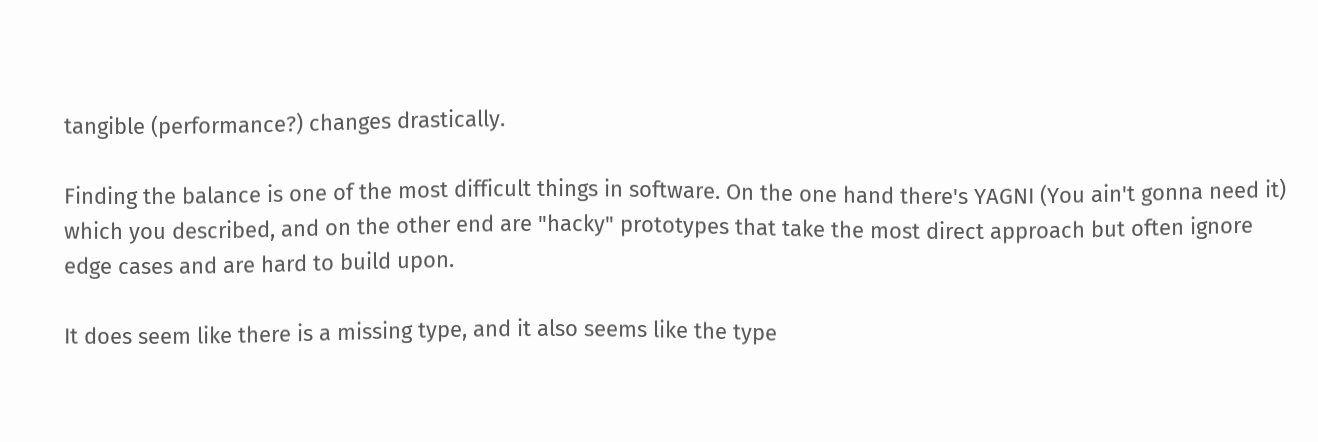tangible (performance?) changes drastically.

Finding the balance is one of the most difficult things in software. On the one hand there's YAGNI (You ain't gonna need it) which you described, and on the other end are "hacky" prototypes that take the most direct approach but often ignore edge cases and are hard to build upon.

It does seem like there is a missing type, and it also seems like the type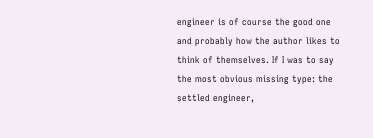engineer is of course the good one and probably how the author likes to think of themselves. If I was to say the most obvious missing type: the settled engineer,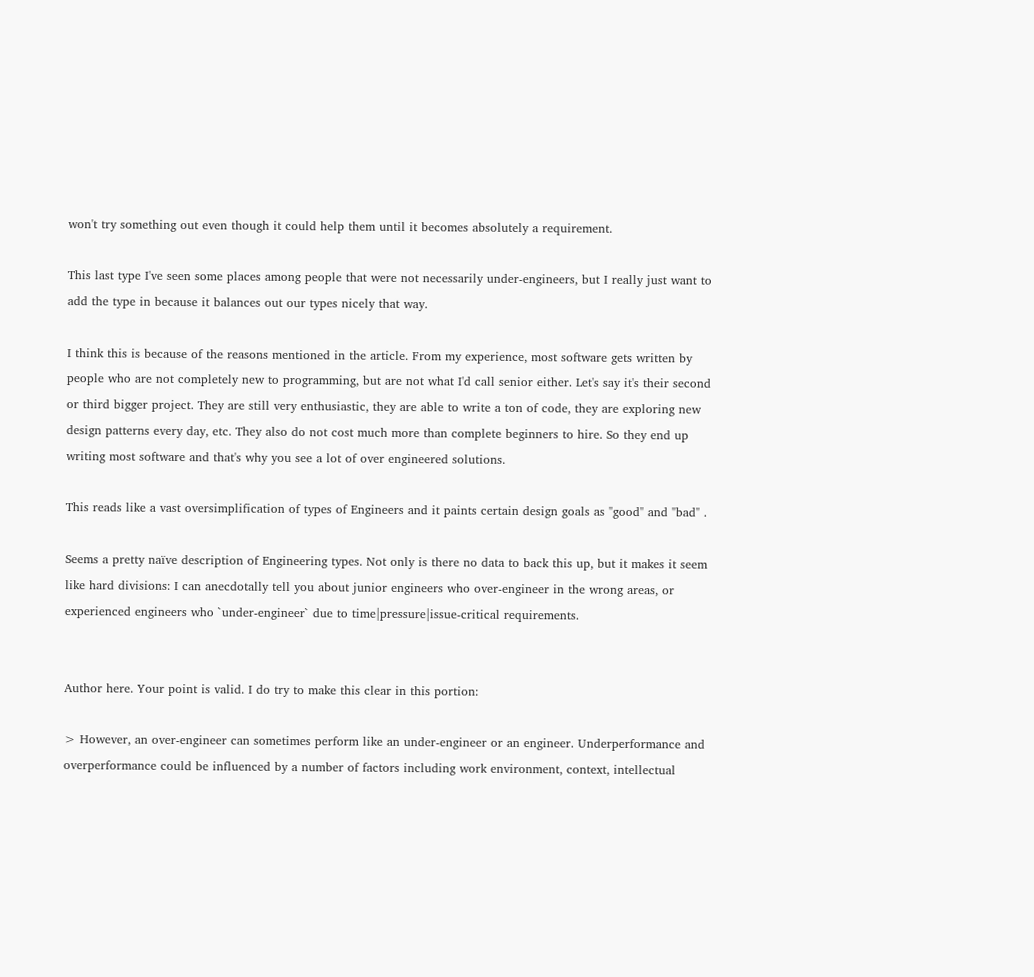won't try something out even though it could help them until it becomes absolutely a requirement.

This last type I've seen some places among people that were not necessarily under-engineers, but I really just want to add the type in because it balances out our types nicely that way.

I think this is because of the reasons mentioned in the article. From my experience, most software gets written by people who are not completely new to programming, but are not what I'd call senior either. Let's say it's their second or third bigger project. They are still very enthusiastic, they are able to write a ton of code, they are exploring new design patterns every day, etc. They also do not cost much more than complete beginners to hire. So they end up writing most software and that's why you see a lot of over engineered solutions.

This reads like a vast oversimplification of types of Engineers and it paints certain design goals as "good" and "bad" .

Seems a pretty naïve description of Engineering types. Not only is there no data to back this up, but it makes it seem like hard divisions: I can anecdotally tell you about junior engineers who over-engineer in the wrong areas, or experienced engineers who `under-engineer` due to time|pressure|issue-critical requirements.


Author here. Your point is valid. I do try to make this clear in this portion:

> However, an over-engineer can sometimes perform like an under-engineer or an engineer. Underperformance and overperformance could be influenced by a number of factors including work environment, context, intellectual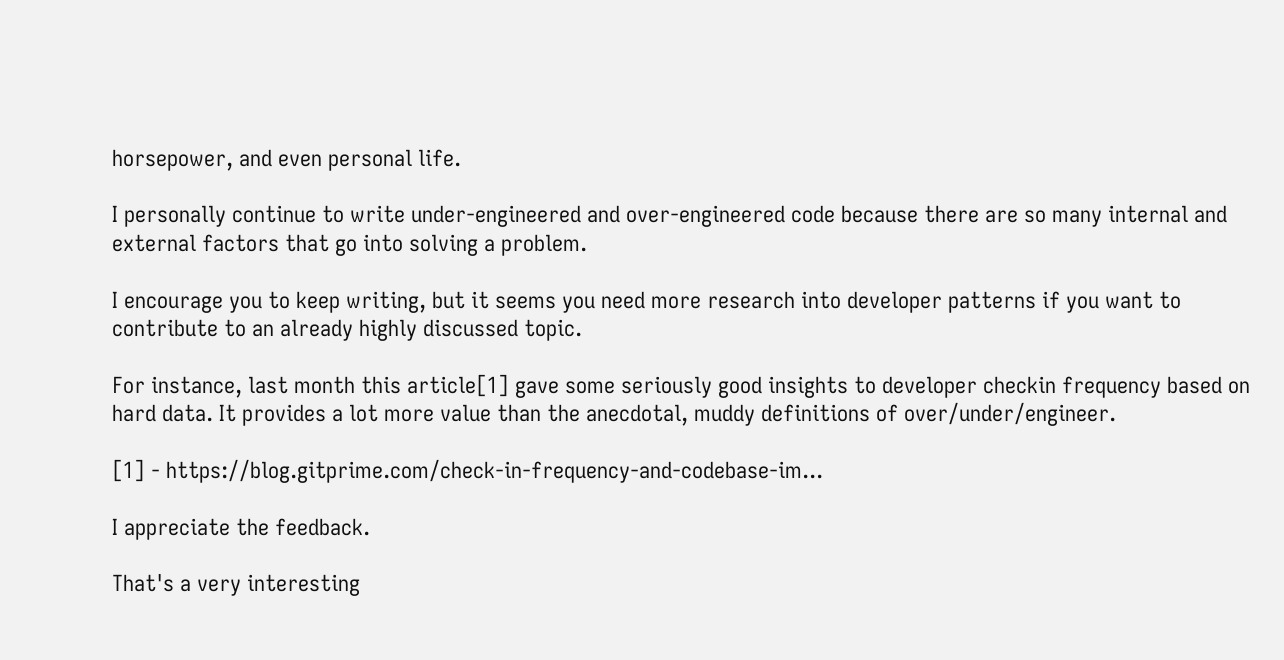horsepower, and even personal life.

I personally continue to write under-engineered and over-engineered code because there are so many internal and external factors that go into solving a problem.

I encourage you to keep writing, but it seems you need more research into developer patterns if you want to contribute to an already highly discussed topic.

For instance, last month this article[1] gave some seriously good insights to developer checkin frequency based on hard data. It provides a lot more value than the anecdotal, muddy definitions of over/under/engineer.

[1] - https://blog.gitprime.com/check-in-frequency-and-codebase-im...

I appreciate the feedback.

That's a very interesting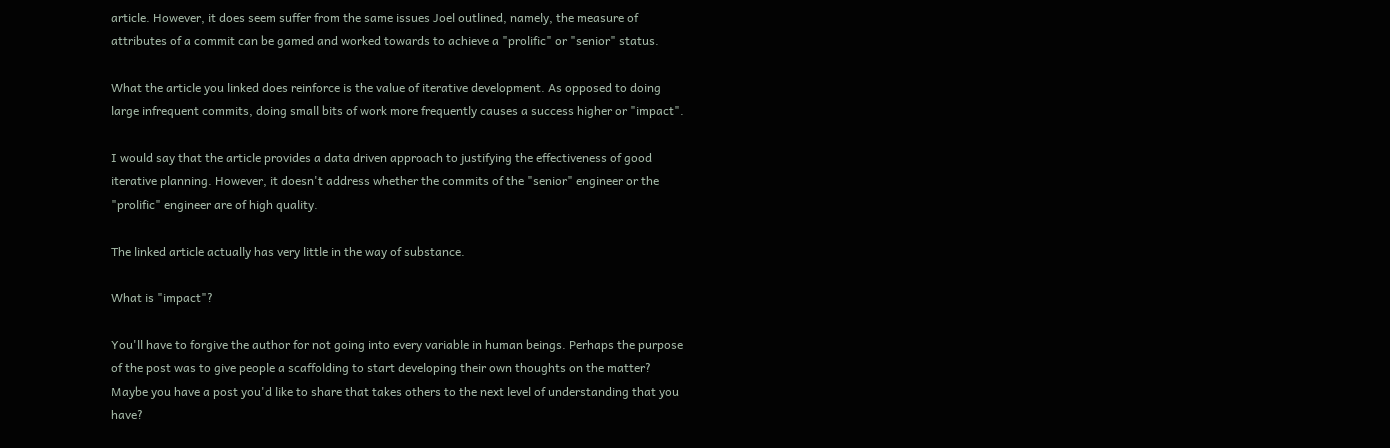article. However, it does seem suffer from the same issues Joel outlined, namely, the measure of attributes of a commit can be gamed and worked towards to achieve a "prolific" or "senior" status.

What the article you linked does reinforce is the value of iterative development. As opposed to doing large infrequent commits, doing small bits of work more frequently causes a success higher or "impact".

I would say that the article provides a data driven approach to justifying the effectiveness of good iterative planning. However, it doesn't address whether the commits of the "senior" engineer or the "prolific" engineer are of high quality.

The linked article actually has very little in the way of substance.

What is "impact"?

You'll have to forgive the author for not going into every variable in human beings. Perhaps the purpose of the post was to give people a scaffolding to start developing their own thoughts on the matter? Maybe you have a post you'd like to share that takes others to the next level of understanding that you have?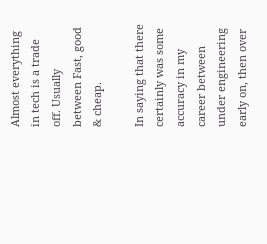Almost everything in tech is a trade off. Usually between Fast, good & cheap.

In saying that there certainly was some accuracy in my career between under engineering early on, then over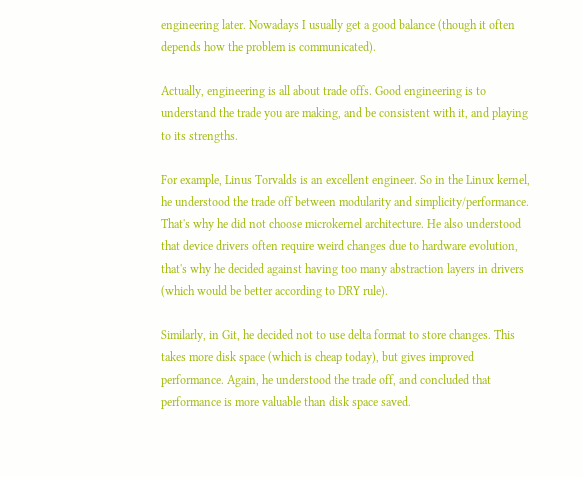engineering later. Nowadays I usually get a good balance (though it often depends how the problem is communicated).

Actually, engineering is all about trade offs. Good engineering is to understand the trade you are making, and be consistent with it, and playing to its strengths.

For example, Linus Torvalds is an excellent engineer. So in the Linux kernel, he understood the trade off between modularity and simplicity/performance. That's why he did not choose microkernel architecture. He also understood that device drivers often require weird changes due to hardware evolution, that's why he decided against having too many abstraction layers in drivers (which would be better according to DRY rule).

Similarly, in Git, he decided not to use delta format to store changes. This takes more disk space (which is cheap today), but gives improved performance. Again, he understood the trade off, and concluded that performance is more valuable than disk space saved.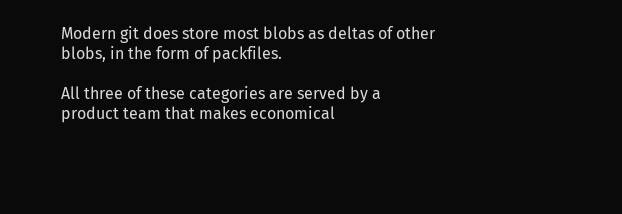Modern git does store most blobs as deltas of other blobs, in the form of packfiles.

All three of these categories are served by a product team that makes economical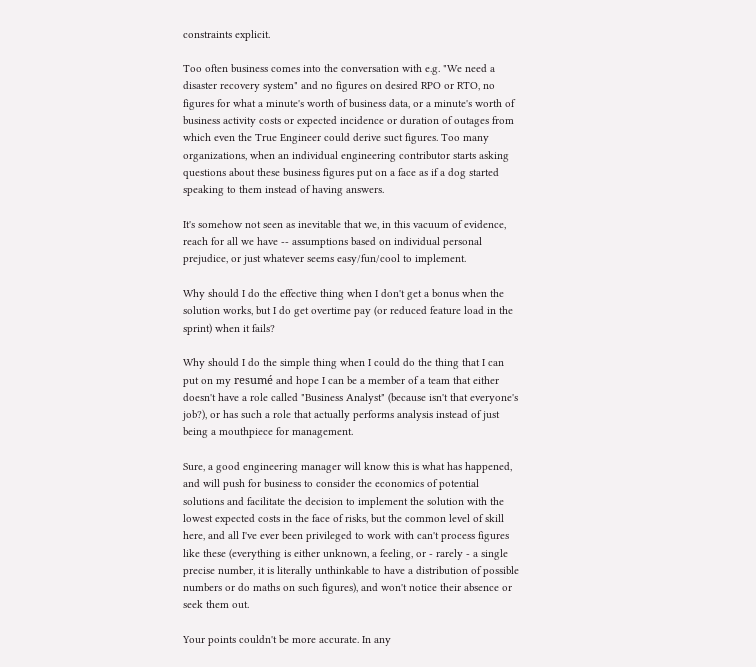constraints explicit.

Too often business comes into the conversation with e.g. "We need a disaster recovery system" and no figures on desired RPO or RTO, no figures for what a minute's worth of business data, or a minute's worth of business activity costs or expected incidence or duration of outages from which even the True Engineer could derive suct figures. Too many organizations, when an individual engineering contributor starts asking questions about these business figures put on a face as if a dog started speaking to them instead of having answers.

It's somehow not seen as inevitable that we, in this vacuum of evidence, reach for all we have -- assumptions based on individual personal prejudice, or just whatever seems easy/fun/cool to implement.

Why should I do the effective thing when I don't get a bonus when the solution works, but I do get overtime pay (or reduced feature load in the sprint) when it fails?

Why should I do the simple thing when I could do the thing that I can put on my resumé and hope I can be a member of a team that either doesn't have a role called "Business Analyst" (because isn't that everyone's job?), or has such a role that actually performs analysis instead of just being a mouthpiece for management.

Sure, a good engineering manager will know this is what has happened, and will push for business to consider the economics of potential solutions and facilitate the decision to implement the solution with the lowest expected costs in the face of risks, but the common level of skill here, and all I've ever been privileged to work with can't process figures like these (everything is either unknown, a feeling, or - rarely - a single precise number, it is literally unthinkable to have a distribution of possible numbers or do maths on such figures), and won't notice their absence or seek them out.

Your points couldn't be more accurate. In any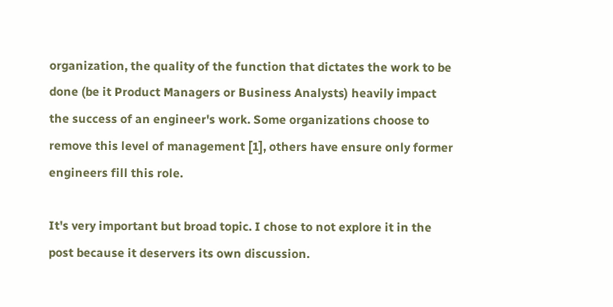organization, the quality of the function that dictates the work to be done (be it Product Managers or Business Analysts) heavily impact the success of an engineer's work. Some organizations choose to remove this level of management [1], others have ensure only former engineers fill this role.

It's very important but broad topic. I chose to not explore it in the post because it deservers its own discussion.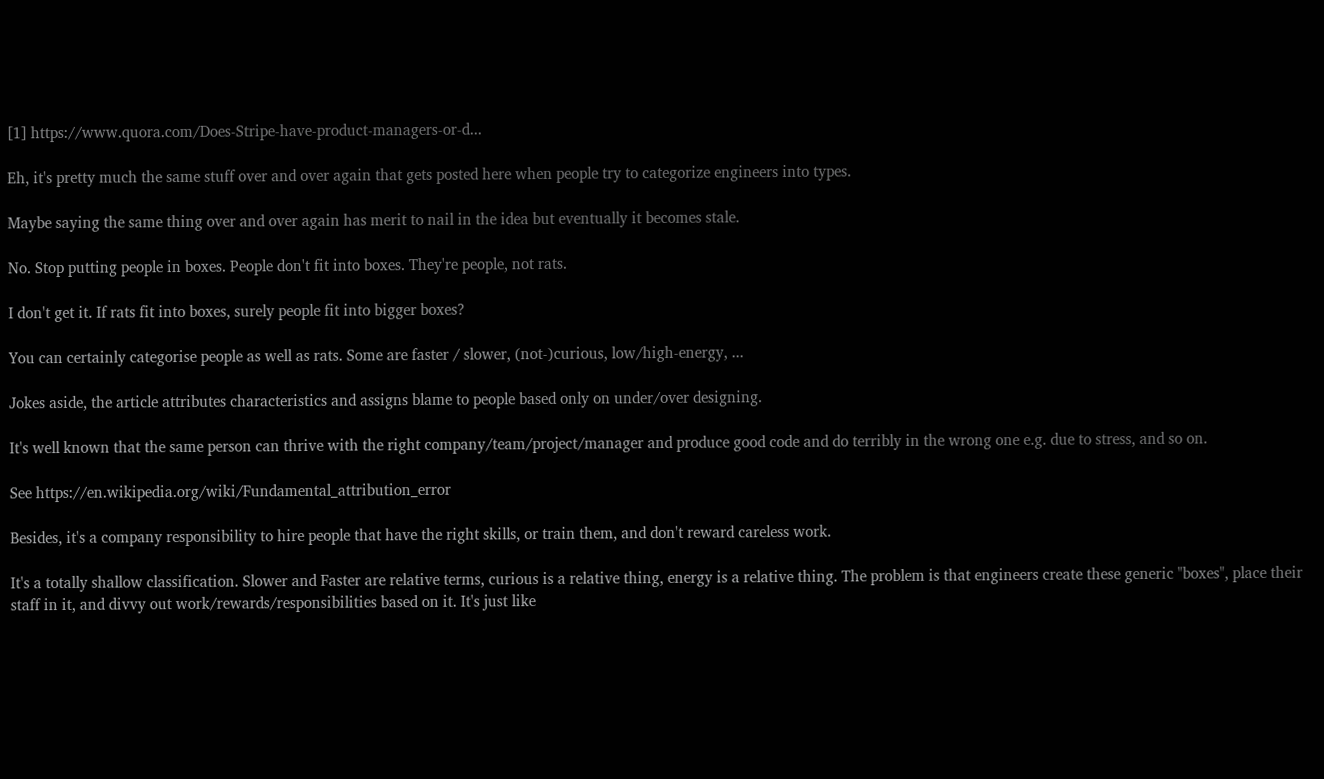[1] https://www.quora.com/Does-Stripe-have-product-managers-or-d...

Eh, it's pretty much the same stuff over and over again that gets posted here when people try to categorize engineers into types.

Maybe saying the same thing over and over again has merit to nail in the idea but eventually it becomes stale.

No. Stop putting people in boxes. People don't fit into boxes. They're people, not rats.

I don't get it. If rats fit into boxes, surely people fit into bigger boxes?

You can certainly categorise people as well as rats. Some are faster / slower, (not-)curious, low/high-energy, ...

Jokes aside, the article attributes characteristics and assigns blame to people based only on under/over designing.

It's well known that the same person can thrive with the right company/team/project/manager and produce good code and do terribly in the wrong one e.g. due to stress, and so on.

See https://en.wikipedia.org/wiki/Fundamental_attribution_error

Besides, it's a company responsibility to hire people that have the right skills, or train them, and don't reward careless work.

It's a totally shallow classification. Slower and Faster are relative terms, curious is a relative thing, energy is a relative thing. The problem is that engineers create these generic "boxes", place their staff in it, and divvy out work/rewards/responsibilities based on it. It's just like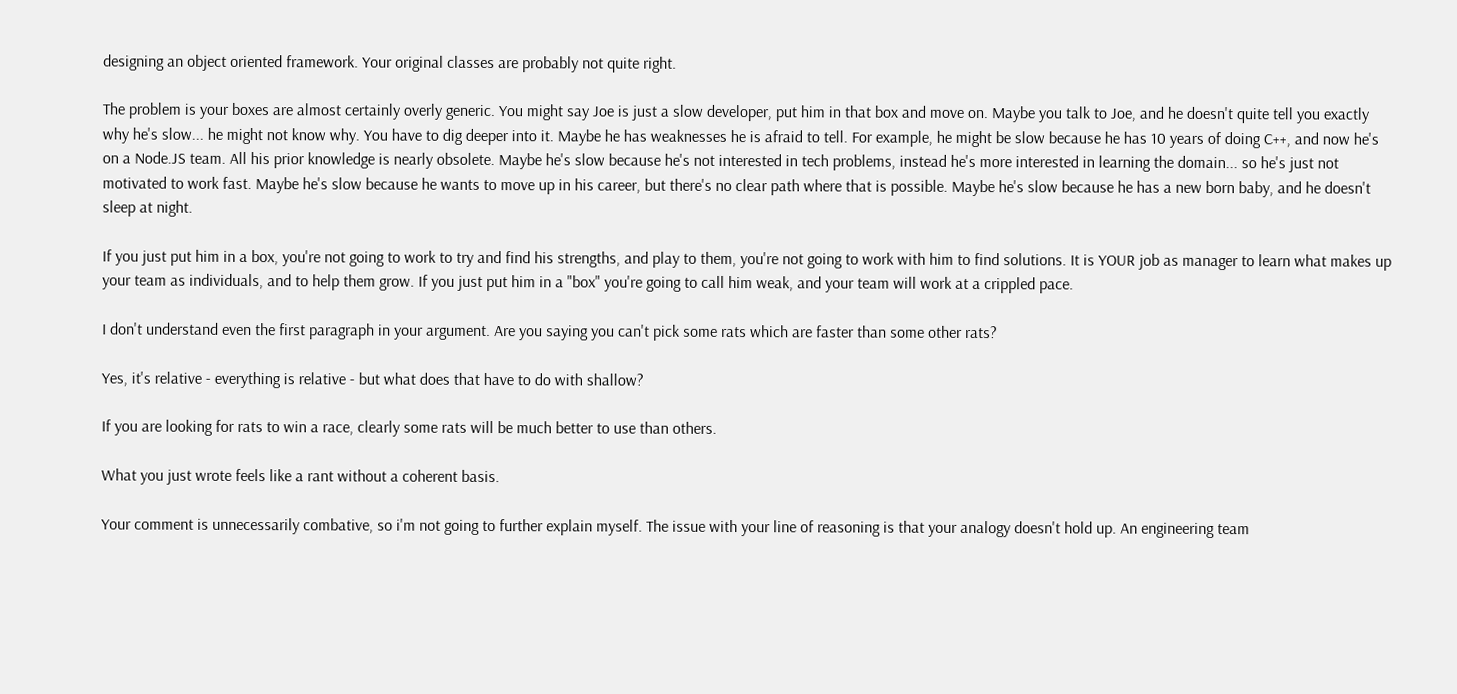designing an object oriented framework. Your original classes are probably not quite right.

The problem is your boxes are almost certainly overly generic. You might say Joe is just a slow developer, put him in that box and move on. Maybe you talk to Joe, and he doesn't quite tell you exactly why he's slow... he might not know why. You have to dig deeper into it. Maybe he has weaknesses he is afraid to tell. For example, he might be slow because he has 10 years of doing C++, and now he's on a Node.JS team. All his prior knowledge is nearly obsolete. Maybe he's slow because he's not interested in tech problems, instead he's more interested in learning the domain... so he's just not motivated to work fast. Maybe he's slow because he wants to move up in his career, but there's no clear path where that is possible. Maybe he's slow because he has a new born baby, and he doesn't sleep at night.

If you just put him in a box, you're not going to work to try and find his strengths, and play to them, you're not going to work with him to find solutions. It is YOUR job as manager to learn what makes up your team as individuals, and to help them grow. If you just put him in a "box" you're going to call him weak, and your team will work at a crippled pace.

I don't understand even the first paragraph in your argument. Are you saying you can't pick some rats which are faster than some other rats?

Yes, it's relative - everything is relative - but what does that have to do with shallow?

If you are looking for rats to win a race, clearly some rats will be much better to use than others.

What you just wrote feels like a rant without a coherent basis.

Your comment is unnecessarily combative, so i'm not going to further explain myself. The issue with your line of reasoning is that your analogy doesn't hold up. An engineering team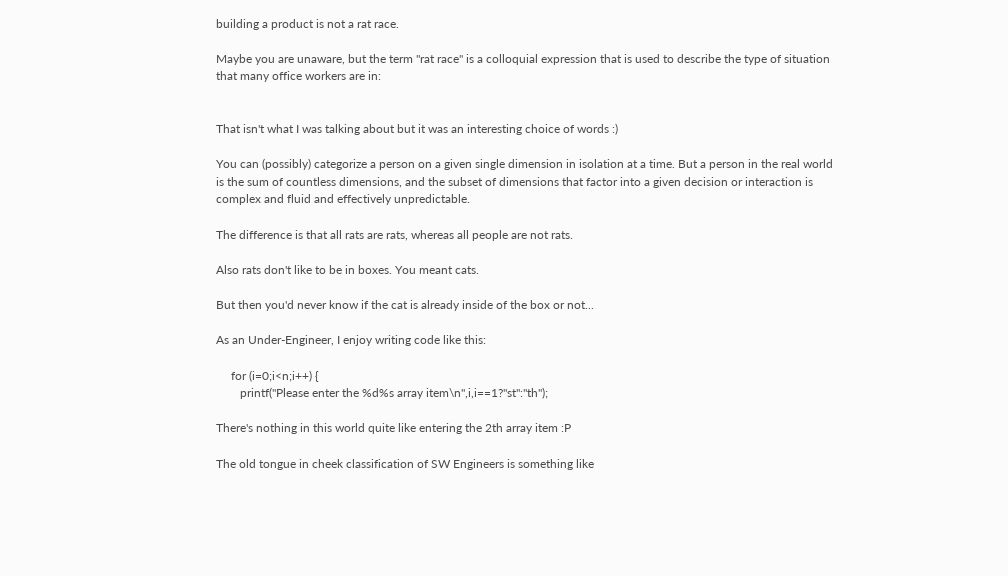building a product is not a rat race.

Maybe you are unaware, but the term "rat race" is a colloquial expression that is used to describe the type of situation that many office workers are in:


That isn't what I was talking about but it was an interesting choice of words :)

You can (possibly) categorize a person on a given single dimension in isolation at a time. But a person in the real world is the sum of countless dimensions, and the subset of dimensions that factor into a given decision or interaction is complex and fluid and effectively unpredictable.

The difference is that all rats are rats, whereas all people are not rats.

Also rats don't like to be in boxes. You meant cats.

But then you'd never know if the cat is already inside of the box or not...

As an Under-Engineer, I enjoy writing code like this:

     for (i=0;i<n;i++) {
        printf("Please enter the %d%s array item\n",i,i==1?"st":"th");

There's nothing in this world quite like entering the 2th array item :P

The old tongue in cheek classification of SW Engineers is something like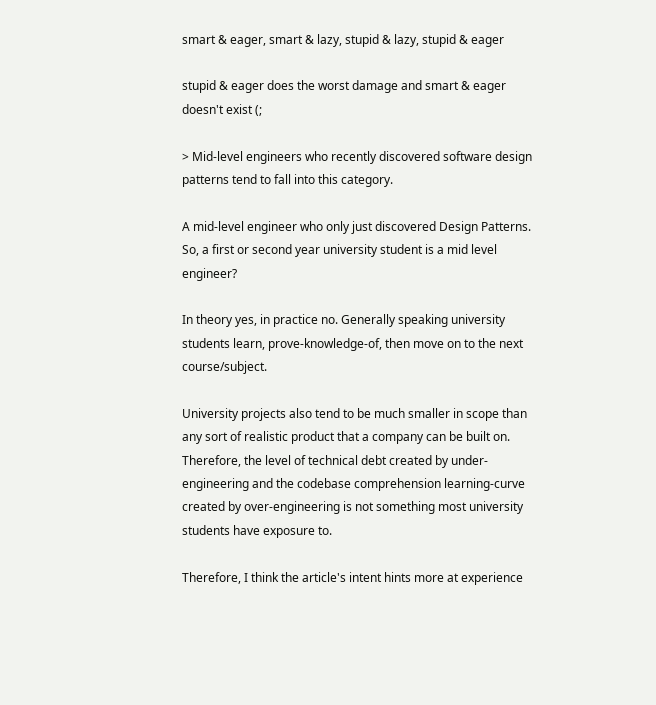smart & eager, smart & lazy, stupid & lazy, stupid & eager

stupid & eager does the worst damage and smart & eager doesn't exist (;

> Mid-level engineers who recently discovered software design patterns tend to fall into this category.

A mid-level engineer who only just discovered Design Patterns. So, a first or second year university student is a mid level engineer?

In theory yes, in practice no. Generally speaking university students learn, prove-knowledge-of, then move on to the next course/subject.

University projects also tend to be much smaller in scope than any sort of realistic product that a company can be built on. Therefore, the level of technical debt created by under-engineering and the codebase comprehension learning-curve created by over-engineering is not something most university students have exposure to.

Therefore, I think the article's intent hints more at experience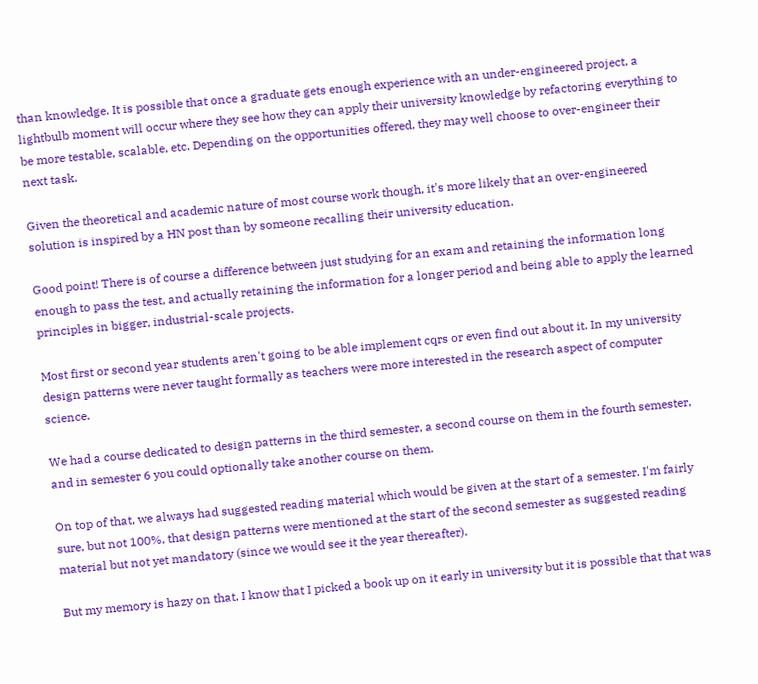than knowledge. It is possible that once a graduate gets enough experience with an under-engineered project, a lightbulb moment will occur where they see how they can apply their university knowledge by refactoring everything to be more testable, scalable, etc. Depending on the opportunities offered, they may well choose to over-engineer their next task.

Given the theoretical and academic nature of most course work though, it's more likely that an over-engineered solution is inspired by a HN post than by someone recalling their university education.

Good point! There is of course a difference between just studying for an exam and retaining the information long enough to pass the test, and actually retaining the information for a longer period and being able to apply the learned principles in bigger, industrial-scale projects.

Most first or second year students aren't going to be able implement cqrs or even find out about it. In my university design patterns were never taught formally as teachers were more interested in the research aspect of computer science.

We had a course dedicated to design patterns in the third semester, a second course on them in the fourth semester, and in semester 6 you could optionally take another course on them.

On top of that, we always had suggested reading material which would be given at the start of a semester. I'm fairly sure, but not 100%, that design patterns were mentioned at the start of the second semester as suggested reading material but not yet mandatory (since we would see it the year thereafter).

But my memory is hazy on that, I know that I picked a book up on it early in university but it is possible that that was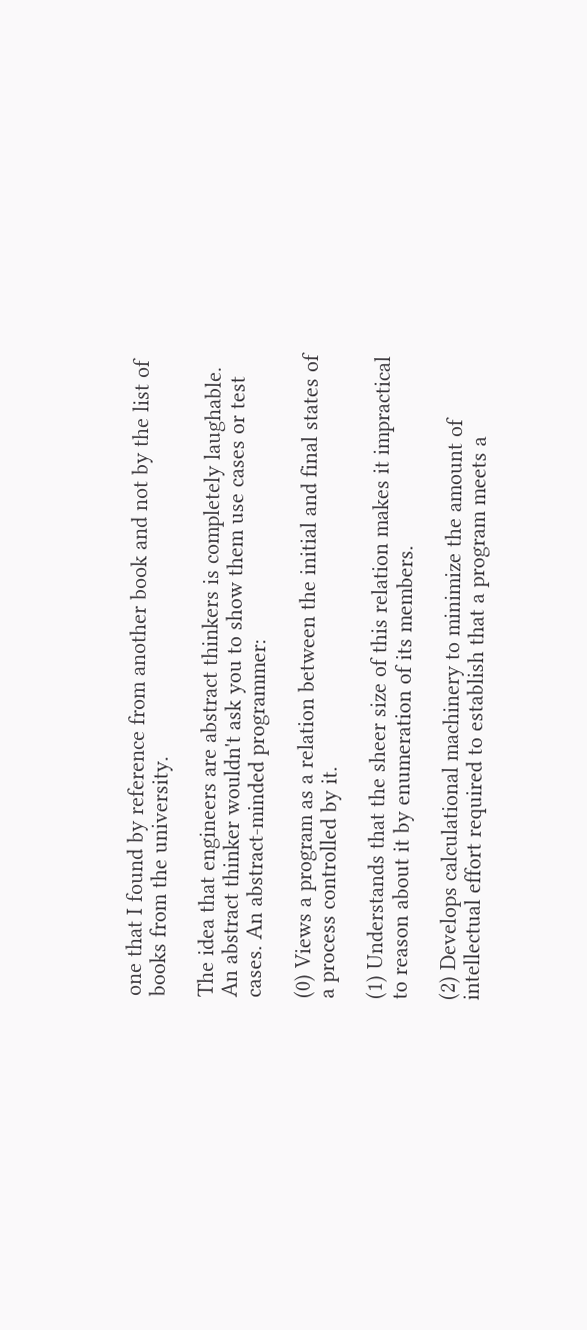one that I found by reference from another book and not by the list of books from the university.

The idea that engineers are abstract thinkers is completely laughable. An abstract thinker wouldn't ask you to show them use cases or test cases. An abstract-minded programmer:

(0) Views a program as a relation between the initial and final states of a process controlled by it.

(1) Understands that the sheer size of this relation makes it impractical to reason about it by enumeration of its members.

(2) Develops calculational machinery to minimize the amount of intellectual effort required to establish that a program meets a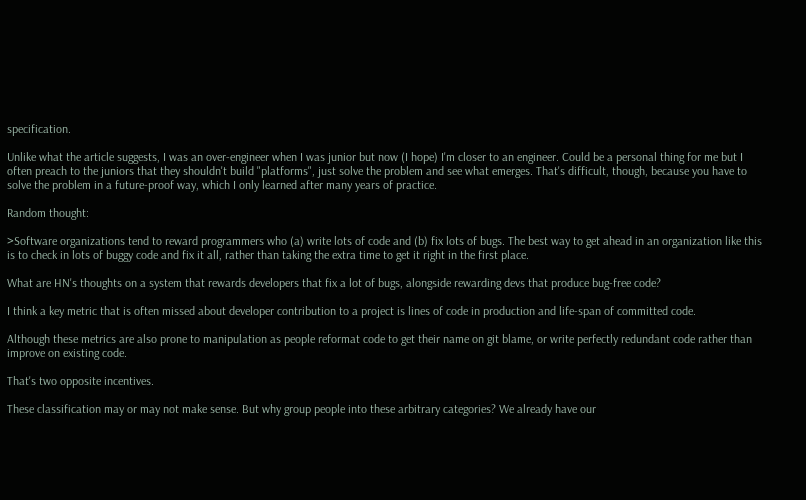specification.

Unlike what the article suggests, I was an over-engineer when I was junior but now (I hope) I'm closer to an engineer. Could be a personal thing for me but I often preach to the juniors that they shouldn't build "platforms", just solve the problem and see what emerges. That's difficult, though, because you have to solve the problem in a future-proof way, which I only learned after many years of practice.

Random thought:

>Software organizations tend to reward programmers who (a) write lots of code and (b) fix lots of bugs. The best way to get ahead in an organization like this is to check in lots of buggy code and fix it all, rather than taking the extra time to get it right in the first place.

What are HN's thoughts on a system that rewards developers that fix a lot of bugs, alongside rewarding devs that produce bug-free code?

I think a key metric that is often missed about developer contribution to a project is lines of code in production and life-span of committed code.

Although these metrics are also prone to manipulation as people reformat code to get their name on git blame, or write perfectly redundant code rather than improve on existing code.

That's two opposite incentives.

These classification may or may not make sense. But why group people into these arbitrary categories? We already have our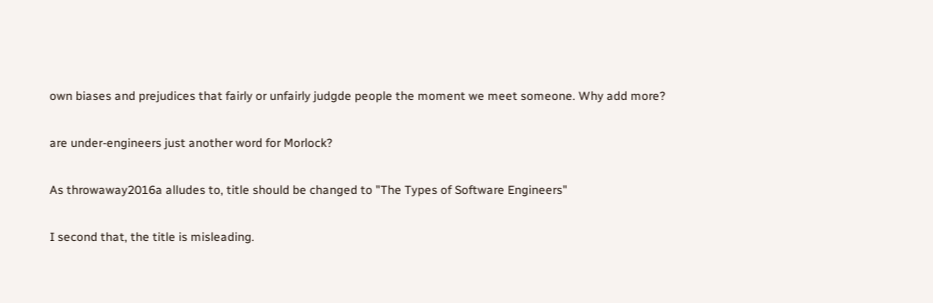own biases and prejudices that fairly or unfairly judgde people the moment we meet someone. Why add more?

are under-engineers just another word for Morlock?

As throwaway2016a alludes to, title should be changed to "The Types of Software Engineers"

I second that, the title is misleading.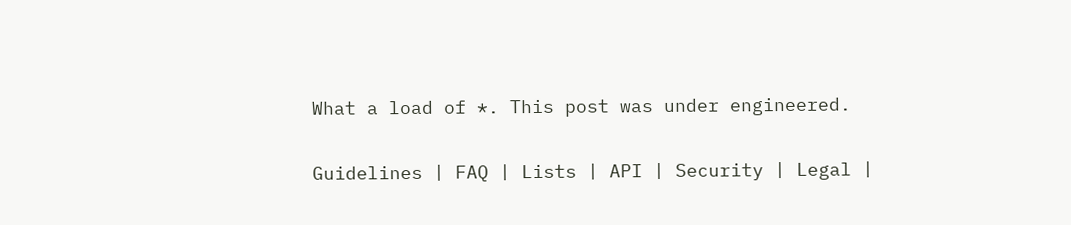What a load of *. This post was under engineered.

Guidelines | FAQ | Lists | API | Security | Legal |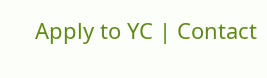Apply to YC | Contact